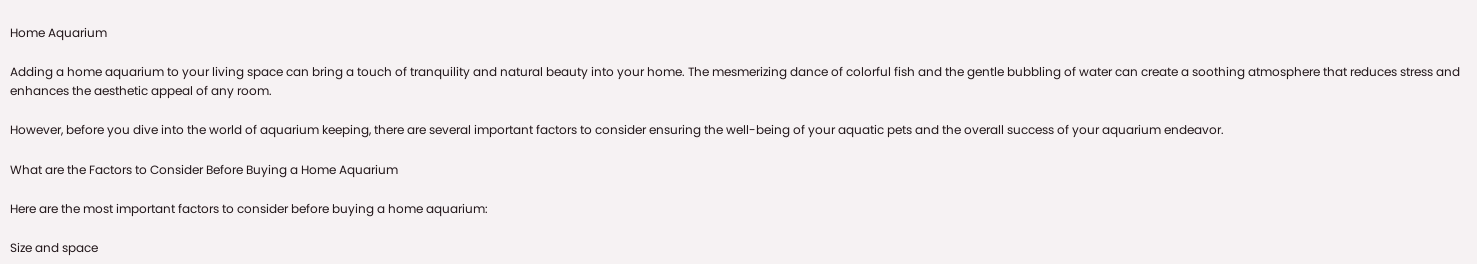Home Aquarium

Adding a home aquarium to your living space can bring a touch of tranquility and natural beauty into your home. The mesmerizing dance of colorful fish and the gentle bubbling of water can create a soothing atmosphere that reduces stress and enhances the aesthetic appeal of any room.

However, before you dive into the world of aquarium keeping, there are several important factors to consider ensuring the well-being of your aquatic pets and the overall success of your aquarium endeavor.

What are the Factors to Consider Before Buying a Home Aquarium

Here are the most important factors to consider before buying a home aquarium:

Size and space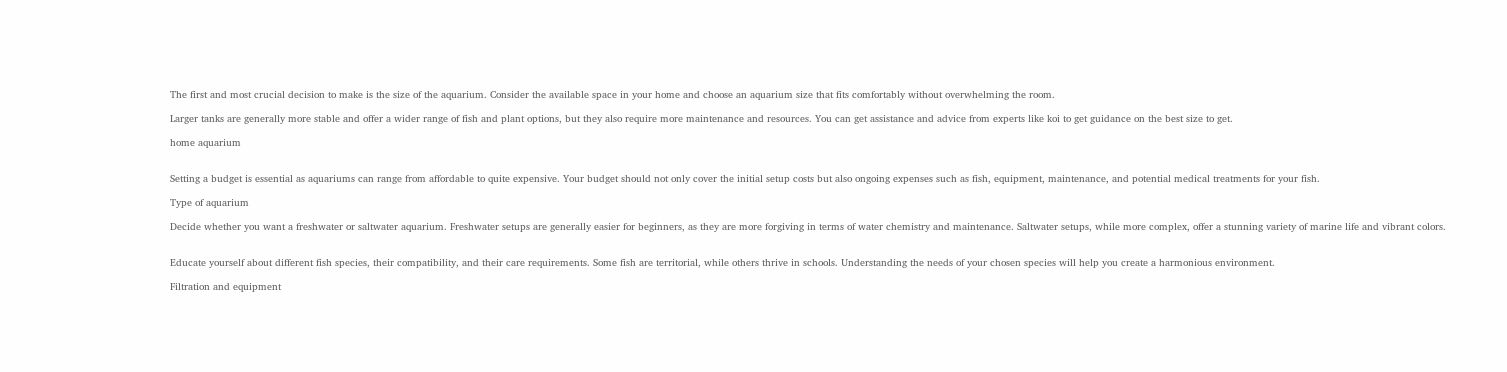The first and most crucial decision to make is the size of the aquarium. Consider the available space in your home and choose an aquarium size that fits comfortably without overwhelming the room.

Larger tanks are generally more stable and offer a wider range of fish and plant options, but they also require more maintenance and resources. You can get assistance and advice from experts like koi to get guidance on the best size to get.

home aquarium


Setting a budget is essential as aquariums can range from affordable to quite expensive. Your budget should not only cover the initial setup costs but also ongoing expenses such as fish, equipment, maintenance, and potential medical treatments for your fish.

Type of aquarium

Decide whether you want a freshwater or saltwater aquarium. Freshwater setups are generally easier for beginners, as they are more forgiving in terms of water chemistry and maintenance. Saltwater setups, while more complex, offer a stunning variety of marine life and vibrant colors.


Educate yourself about different fish species, their compatibility, and their care requirements. Some fish are territorial, while others thrive in schools. Understanding the needs of your chosen species will help you create a harmonious environment.

Filtration and equipment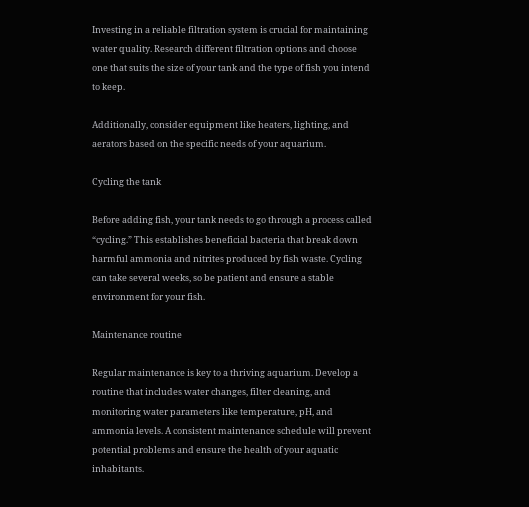Investing in a reliable filtration system is crucial for maintaining water quality. Research different filtration options and choose one that suits the size of your tank and the type of fish you intend to keep.

Additionally, consider equipment like heaters, lighting, and aerators based on the specific needs of your aquarium.

Cycling the tank

Before adding fish, your tank needs to go through a process called “cycling.” This establishes beneficial bacteria that break down harmful ammonia and nitrites produced by fish waste. Cycling can take several weeks, so be patient and ensure a stable environment for your fish.

Maintenance routine

Regular maintenance is key to a thriving aquarium. Develop a routine that includes water changes, filter cleaning, and monitoring water parameters like temperature, pH, and ammonia levels. A consistent maintenance schedule will prevent potential problems and ensure the health of your aquatic inhabitants.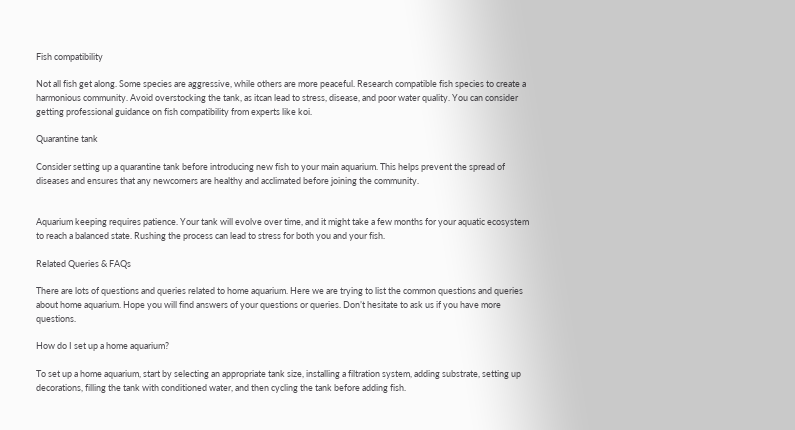Fish compatibility

Not all fish get along. Some species are aggressive, while others are more peaceful. Research compatible fish species to create a harmonious community. Avoid overstocking the tank, as itcan lead to stress, disease, and poor water quality. You can consider getting professional guidance on fish compatibility from experts like koi.

Quarantine tank

Consider setting up a quarantine tank before introducing new fish to your main aquarium. This helps prevent the spread of diseases and ensures that any newcomers are healthy and acclimated before joining the community.


Aquarium keeping requires patience. Your tank will evolve over time, and it might take a few months for your aquatic ecosystem to reach a balanced state. Rushing the process can lead to stress for both you and your fish.

Related Queries & FAQs

There are lots of questions and queries related to home aquarium. Here we are trying to list the common questions and queries about home aquarium. Hope you will find answers of your questions or queries. Don’t hesitate to ask us if you have more questions.

How do I set up a home aquarium?

To set up a home aquarium, start by selecting an appropriate tank size, installing a filtration system, adding substrate, setting up decorations, filling the tank with conditioned water, and then cycling the tank before adding fish.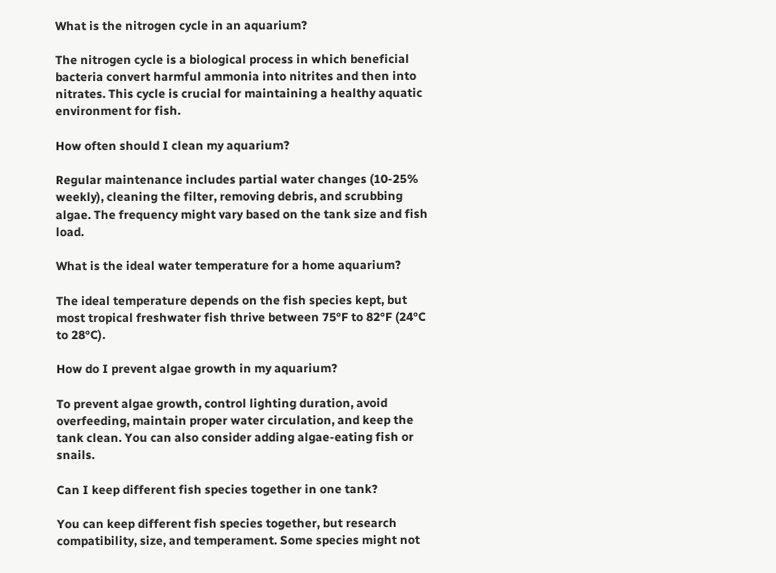What is the nitrogen cycle in an aquarium?

The nitrogen cycle is a biological process in which beneficial bacteria convert harmful ammonia into nitrites and then into nitrates. This cycle is crucial for maintaining a healthy aquatic environment for fish.

How often should I clean my aquarium?

Regular maintenance includes partial water changes (10-25% weekly), cleaning the filter, removing debris, and scrubbing algae. The frequency might vary based on the tank size and fish load.

What is the ideal water temperature for a home aquarium?

The ideal temperature depends on the fish species kept, but most tropical freshwater fish thrive between 75°F to 82°F (24°C to 28°C).

How do I prevent algae growth in my aquarium?

To prevent algae growth, control lighting duration, avoid overfeeding, maintain proper water circulation, and keep the tank clean. You can also consider adding algae-eating fish or snails.

Can I keep different fish species together in one tank?

You can keep different fish species together, but research compatibility, size, and temperament. Some species might not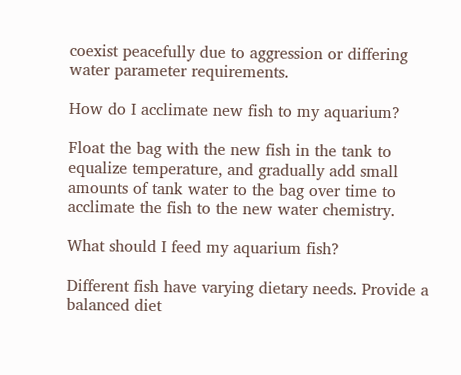coexist peacefully due to aggression or differing water parameter requirements.

How do I acclimate new fish to my aquarium?

Float the bag with the new fish in the tank to equalize temperature, and gradually add small amounts of tank water to the bag over time to acclimate the fish to the new water chemistry.

What should I feed my aquarium fish?

Different fish have varying dietary needs. Provide a balanced diet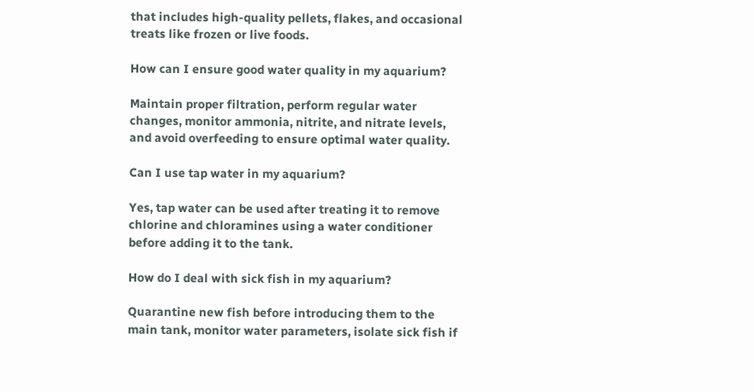that includes high-quality pellets, flakes, and occasional treats like frozen or live foods.

How can I ensure good water quality in my aquarium?

Maintain proper filtration, perform regular water changes, monitor ammonia, nitrite, and nitrate levels, and avoid overfeeding to ensure optimal water quality.

Can I use tap water in my aquarium?

Yes, tap water can be used after treating it to remove chlorine and chloramines using a water conditioner before adding it to the tank.

How do I deal with sick fish in my aquarium?

Quarantine new fish before introducing them to the main tank, monitor water parameters, isolate sick fish if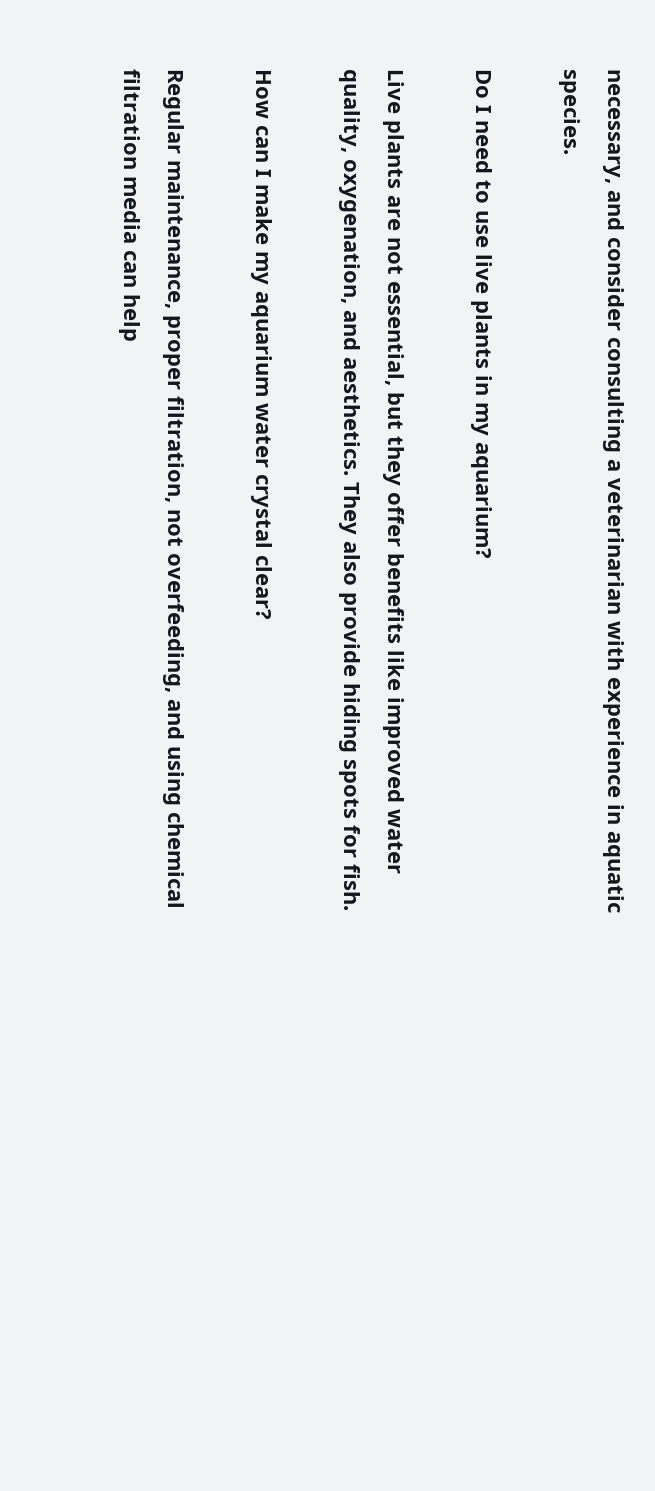necessary, and consider consulting a veterinarian with experience in aquatic species.

Do I need to use live plants in my aquarium?

Live plants are not essential, but they offer benefits like improved water quality, oxygenation, and aesthetics. They also provide hiding spots for fish.

How can I make my aquarium water crystal clear?

Regular maintenance, proper filtration, not overfeeding, and using chemical filtration media can help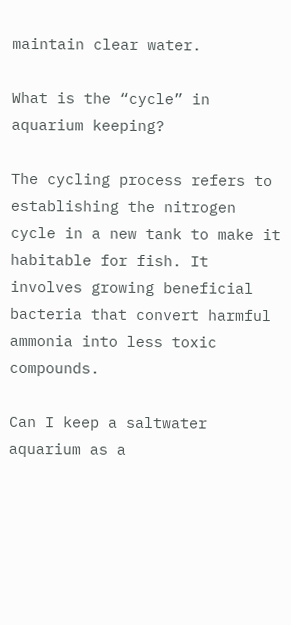maintain clear water.

What is the “cycle” in aquarium keeping?

The cycling process refers to establishing the nitrogen cycle in a new tank to make it habitable for fish. It involves growing beneficial bacteria that convert harmful ammonia into less toxic compounds.

Can I keep a saltwater aquarium as a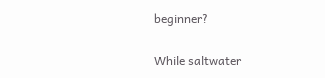beginner?

While saltwater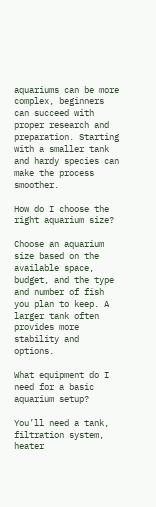aquariums can be more complex, beginners can succeed with proper research and preparation. Starting with a smaller tank and hardy species can make the process smoother.

How do I choose the right aquarium size?

Choose an aquarium size based on the available space, budget, and the type and number of fish you plan to keep. A larger tank often provides more stability and options.

What equipment do I need for a basic aquarium setup?

You’ll need a tank, filtration system, heater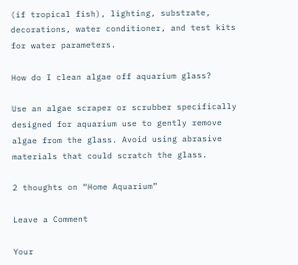(if tropical fish), lighting, substrate, decorations, water conditioner, and test kits for water parameters.

How do I clean algae off aquarium glass?

Use an algae scraper or scrubber specifically designed for aquarium use to gently remove algae from the glass. Avoid using abrasive materials that could scratch the glass.

2 thoughts on “Home Aquarium”

Leave a Comment

Your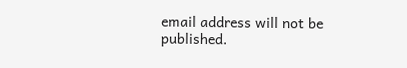email address will not be published.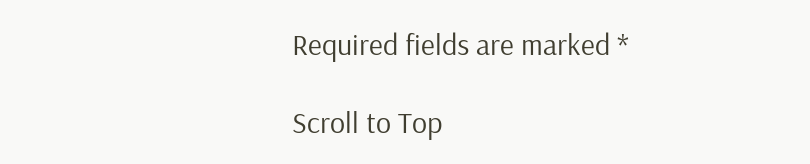Required fields are marked *

Scroll to Top